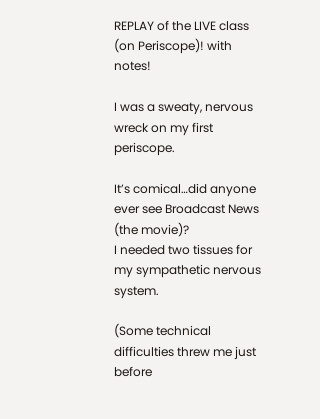REPLAY of the LIVE class (on Periscope)! with notes!

I was a sweaty, nervous wreck on my first periscope.

It’s comical…did anyone ever see Broadcast News (the movie)?
I needed two tissues for my sympathetic nervous system.

(Some technical difficulties threw me just before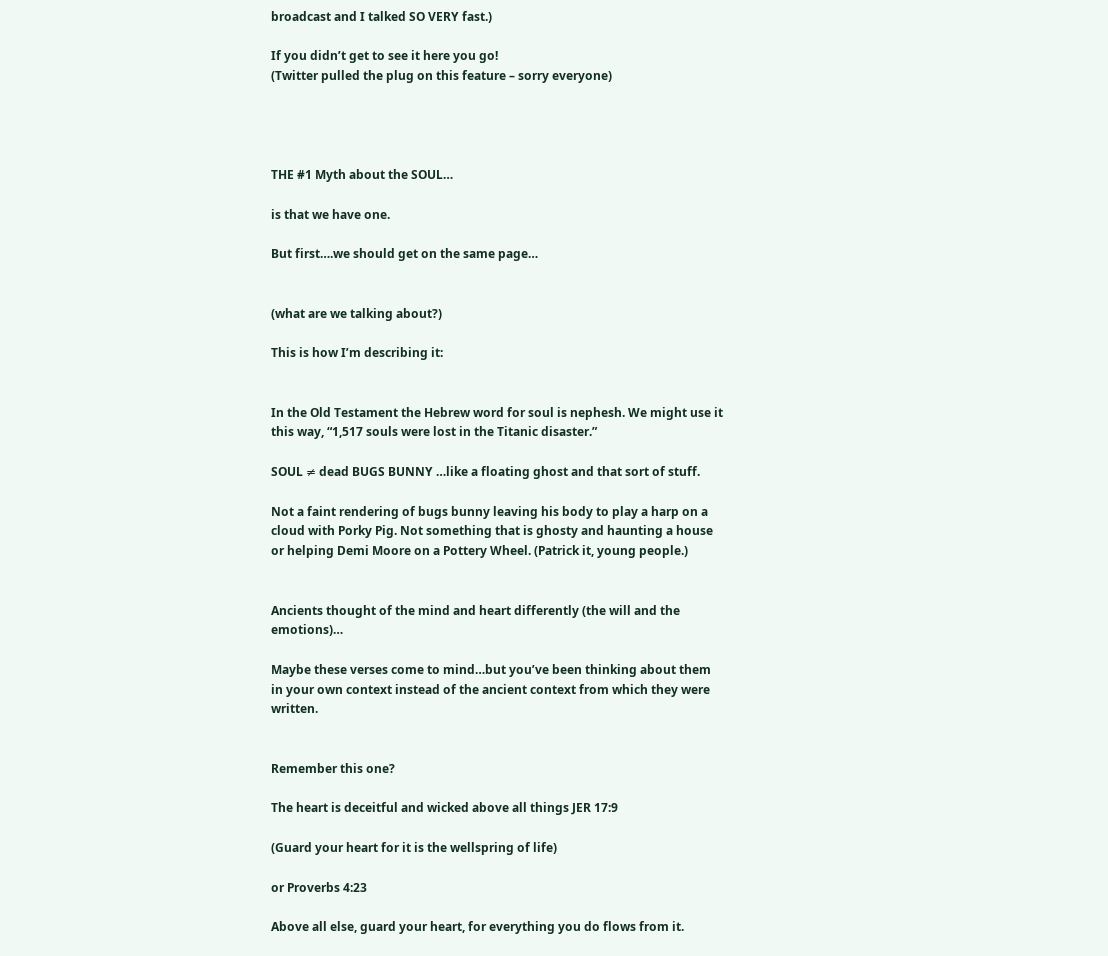broadcast and I talked SO VERY fast.)

If you didn’t get to see it here you go!
(Twitter pulled the plug on this feature – sorry everyone)




THE #1 Myth about the SOUL…

is that we have one.

But first….we should get on the same page…


(what are we talking about?)

This is how I’m describing it:


In the Old Testament the Hebrew word for soul is nephesh. We might use it this way, “1,517 souls were lost in the Titanic disaster.”

SOUL ≠ dead BUGS BUNNY …like a floating ghost and that sort of stuff.

Not a faint rendering of bugs bunny leaving his body to play a harp on a cloud with Porky Pig. Not something that is ghosty and haunting a house or helping Demi Moore on a Pottery Wheel. (Patrick it, young people.)


Ancients thought of the mind and heart differently (the will and the emotions)…

Maybe these verses come to mind…but you’ve been thinking about them in your own context instead of the ancient context from which they were written.


Remember this one?

The heart is deceitful and wicked above all things JER 17:9

(Guard your heart for it is the wellspring of life)

or Proverbs 4:23

Above all else, guard your heart, for everything you do flows from it.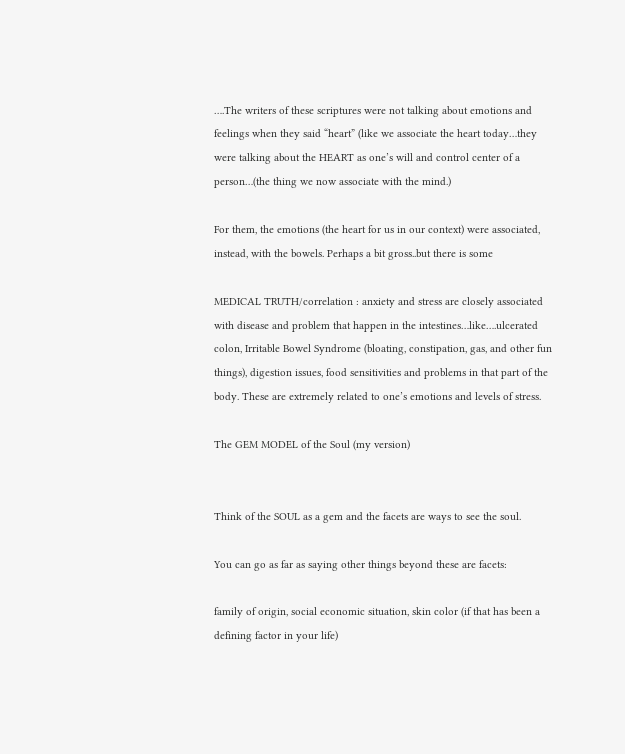….The writers of these scriptures were not talking about emotions and feelings when they said “heart” (like we associate the heart today…they were talking about the HEART as one’s will and control center of a person…(the thing we now associate with the mind.)

For them, the emotions (the heart for us in our context) were associated, instead, with the bowels. Perhaps a bit gross..but there is some

MEDICAL TRUTH/correlation : anxiety and stress are closely associated with disease and problem that happen in the intestines…like….ulcerated colon, Irritable Bowel Syndrome (bloating, constipation, gas, and other fun things), digestion issues, food sensitivities and problems in that part of the body. These are extremely related to one’s emotions and levels of stress.

The GEM MODEL of the Soul (my version)


Think of the SOUL as a gem and the facets are ways to see the soul.

You can go as far as saying other things beyond these are facets:

family of origin, social economic situation, skin color (if that has been a defining factor in your life)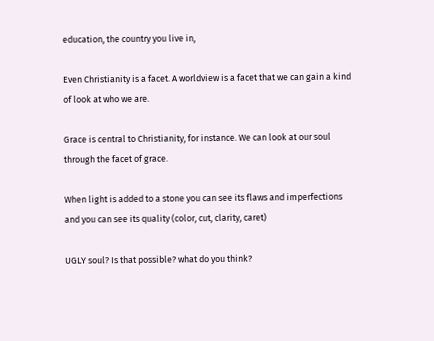education, the country you live in,

Even Christianity is a facet. A worldview is a facet that we can gain a kind of look at who we are.

Grace is central to Christianity, for instance. We can look at our soul through the facet of grace.

When light is added to a stone you can see its flaws and imperfections and you can see its quality (color, cut, clarity, caret)

UGLY soul? Is that possible? what do you think?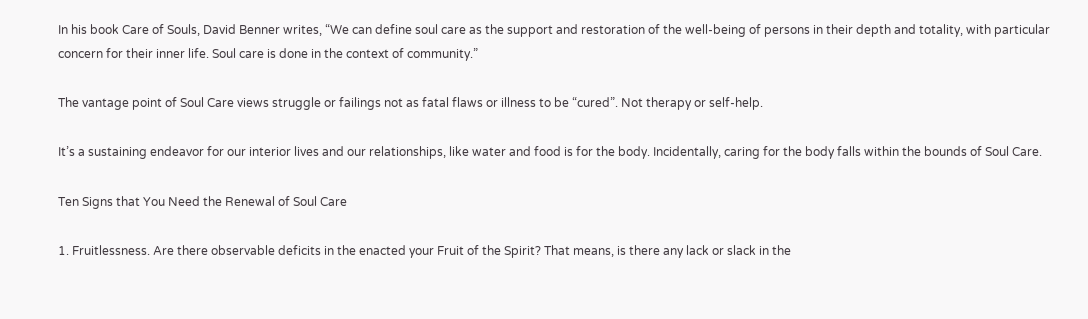In his book Care of Souls, David Benner writes, “We can define soul care as the support and restoration of the well-being of persons in their depth and totality, with particular concern for their inner life. Soul care is done in the context of community.”

The vantage point of Soul Care views struggle or failings not as fatal flaws or illness to be “cured”. Not therapy or self-help.

It’s a sustaining endeavor for our interior lives and our relationships, like water and food is for the body. Incidentally, caring for the body falls within the bounds of Soul Care.

Ten Signs that You Need the Renewal of Soul Care

1. Fruitlessness. Are there observable deficits in the enacted your Fruit of the Spirit? That means, is there any lack or slack in the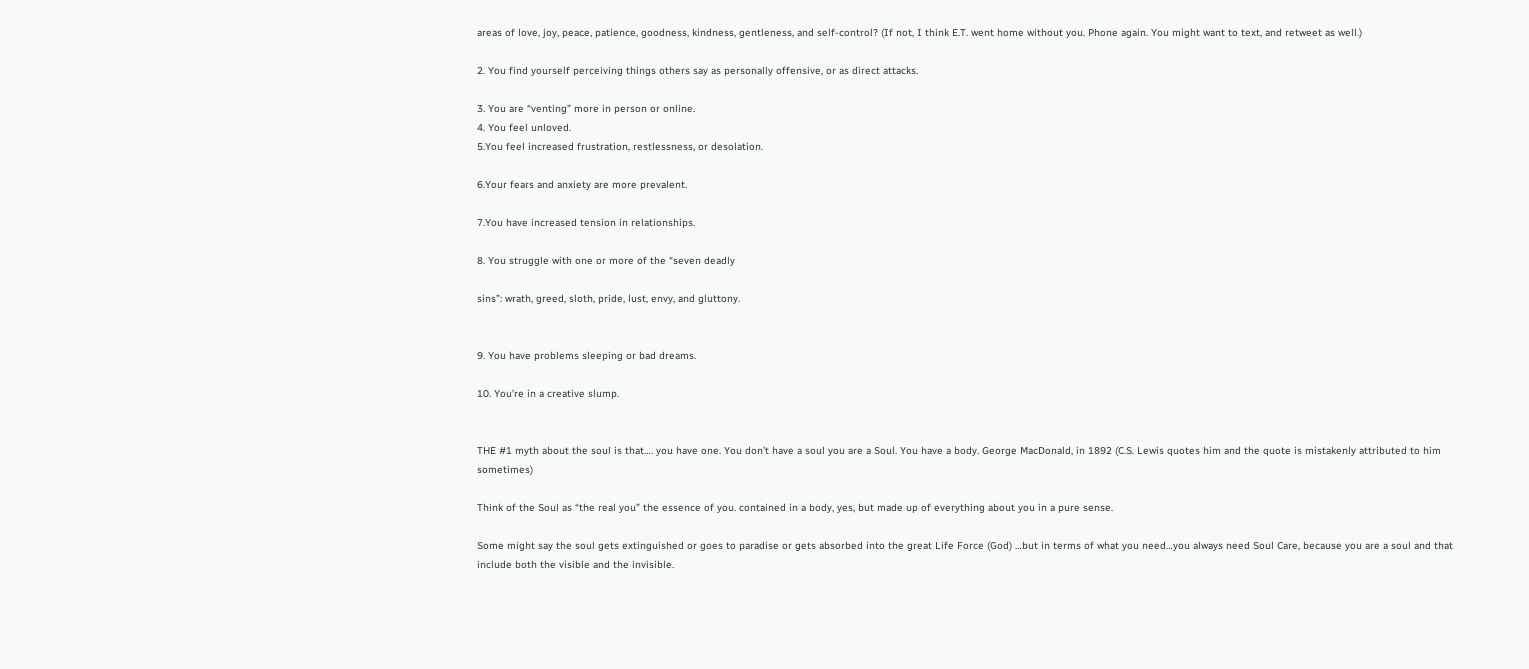areas of love, joy, peace, patience, goodness, kindness, gentleness, and self-control? (If not, I think E.T. went home without you. Phone again. You might want to text, and retweet as well.)

2. You find yourself perceiving things others say as personally offensive, or as direct attacks.

3. You are “venting” more in person or online.
4. You feel unloved.
5.You feel increased frustration, restlessness, or desolation.

6.Your fears and anxiety are more prevalent.

7.You have increased tension in relationships.

8. You struggle with one or more of the “seven deadly

sins”: wrath, greed, sloth, pride, lust, envy, and gluttony.


9. You have problems sleeping or bad dreams.

10. You’re in a creative slump.


THE #1 myth about the soul is that…. you have one. You don’t have a soul you are a Soul. You have a body. George MacDonald, in 1892 (C.S. Lewis quotes him and the quote is mistakenly attributed to him sometimes)

Think of the Soul as “the real you” the essence of you. contained in a body, yes, but made up of everything about you in a pure sense.

Some might say the soul gets extinguished or goes to paradise or gets absorbed into the great Life Force (God) …but in terms of what you need…you always need Soul Care, because you are a soul and that include both the visible and the invisible.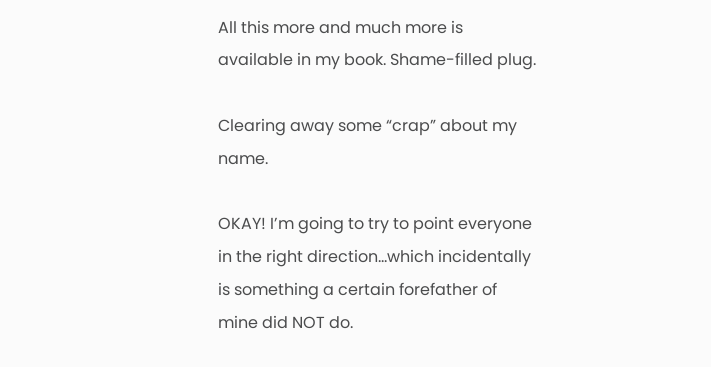All this more and much more is available in my book. Shame-filled plug.

Clearing away some “crap” about my name.

OKAY! I’m going to try to point everyone in the right direction…which incidentally is something a certain forefather of mine did NOT do.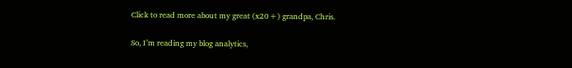Click to read more about my great (x20+) grandpa, Chris.

So, I’m reading my blog analytics,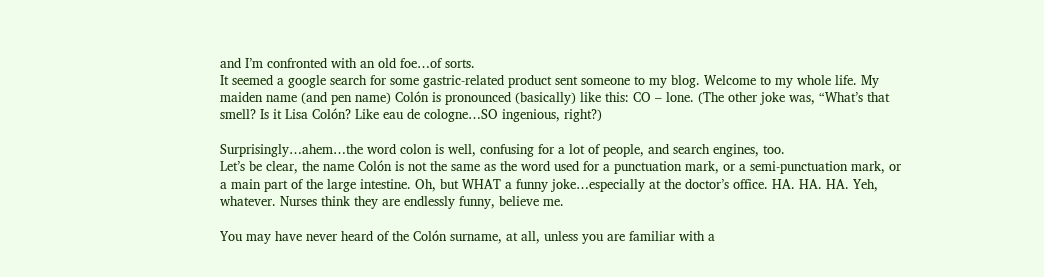and I’m confronted with an old foe…of sorts.
It seemed a google search for some gastric-related product sent someone to my blog. Welcome to my whole life. My maiden name (and pen name) Colón is pronounced (basically) like this: CO – lone. (The other joke was, “What’s that smell? Is it Lisa Colón? Like eau de cologne…SO ingenious, right?)

Surprisingly…ahem…the word colon is well, confusing for a lot of people, and search engines, too.
Let’s be clear, the name Colón is not the same as the word used for a punctuation mark, or a semi-punctuation mark, or a main part of the large intestine. Oh, but WHAT a funny joke…especially at the doctor’s office. HA. HA. HA. Yeh, whatever. Nurses think they are endlessly funny, believe me.

You may have never heard of the Colón surname, at all, unless you are familiar with a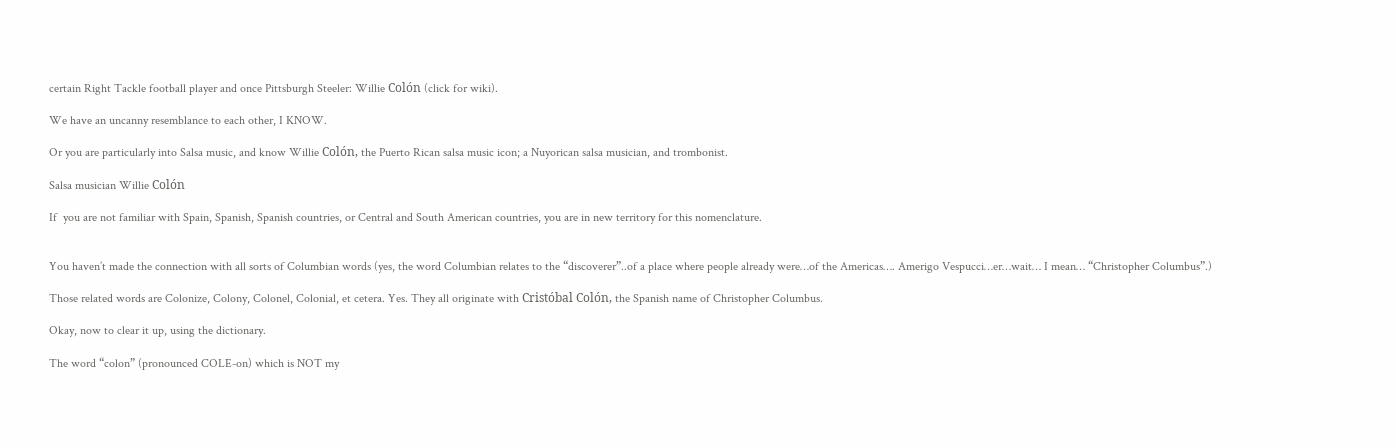certain Right Tackle football player and once Pittsburgh Steeler: Willie Colón (click for wiki).

We have an uncanny resemblance to each other, I KNOW.

Or you are particularly into Salsa music, and know Willie Colón, the Puerto Rican salsa music icon; a Nuyorican salsa musician, and trombonist.

Salsa musician Willie Colón

If  you are not familiar with Spain, Spanish, Spanish countries, or Central and South American countries, you are in new territory for this nomenclature.


You haven’t made the connection with all sorts of Columbian words (yes, the word Columbian relates to the “discoverer”..of a place where people already were…of the Americas…. Amerigo Vespucci…er…wait… I mean… “Christopher Columbus”.)

Those related words are Colonize, Colony, Colonel, Colonial, et cetera. Yes. They all originate with Cristóbal Colón, the Spanish name of Christopher Columbus.

Okay, now to clear it up, using the dictionary.

The word “colon” (pronounced COLE-on) which is NOT my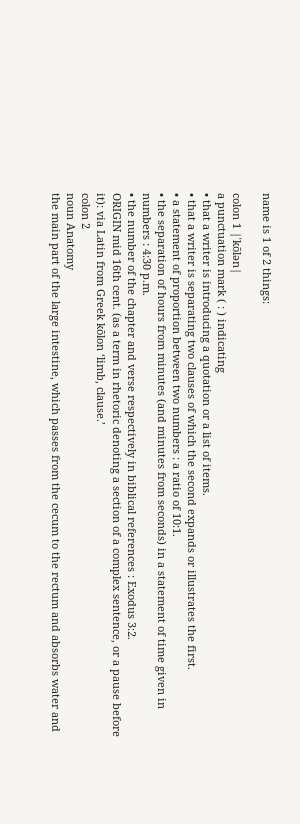name is 1 of 2 things:

colon 1 |ˈkōlən|
a punctuation mark ( : ) indicating
• that a writer is introducing a quotation or a list of items.
• that a writer is separating two clauses of which the second expands or illustrates the first.
• a statement of proportion between two numbers : a ratio of 10:1.
• the separation of hours from minutes (and minutes from seconds) in a statement of time given in numbers : 4:30 p.m.
• the number of the chapter and verse respectively in biblical references : Exodus 3:2.
ORIGIN mid 16th cent. (as a term in rhetoric denoting a section of a complex sentence, or a pause before it): via Latin from Greek kōlon ‘limb, clause.’
colon 2
noun Anatomy
the main part of the large intestine, which passes from the cecum to the rectum and absorbs water and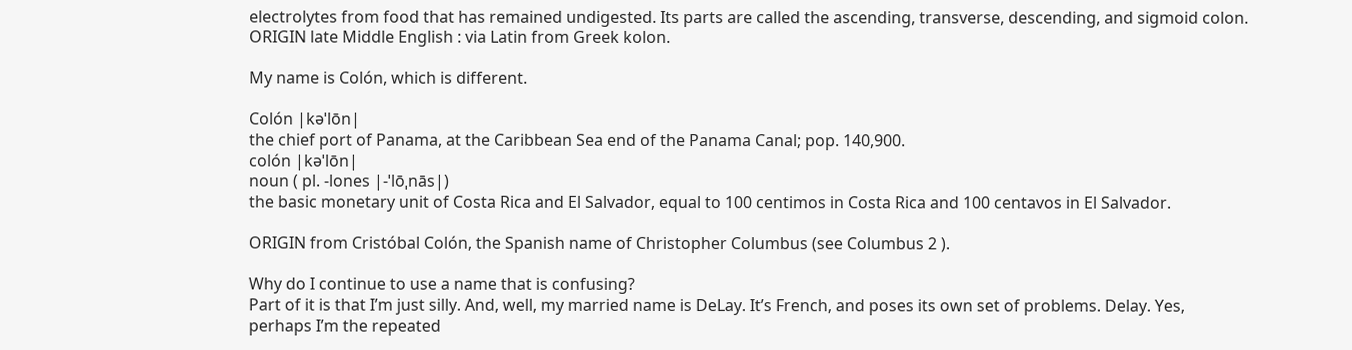electrolytes from food that has remained undigested. Its parts are called the ascending, transverse, descending, and sigmoid colon.
ORIGIN late Middle English : via Latin from Greek kolon.

My name is Colón, which is different.

Colón |kəˈlōn|
the chief port of Panama, at the Caribbean Sea end of the Panama Canal; pop. 140,900.
colón |kəˈlōn|
noun ( pl. -lones |-ˈlōˌnās|)
the basic monetary unit of Costa Rica and El Salvador, equal to 100 centimos in Costa Rica and 100 centavos in El Salvador.

ORIGIN from Cristóbal Colón, the Spanish name of Christopher Columbus (see Columbus 2 ).

Why do I continue to use a name that is confusing?
Part of it is that I’m just silly. And, well, my married name is DeLay. It’s French, and poses its own set of problems. Delay. Yes,  perhaps I’m the repeated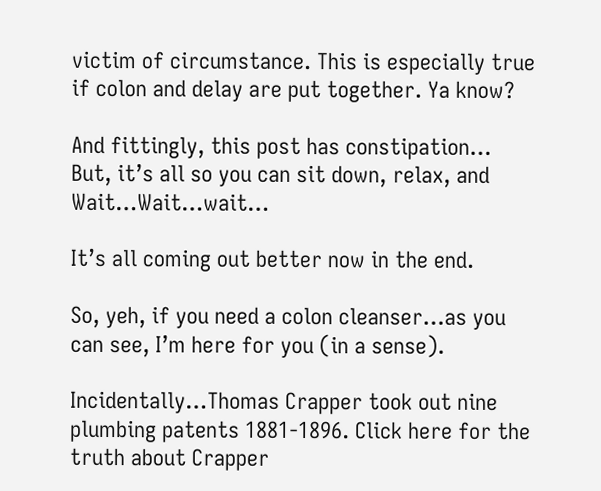victim of circumstance. This is especially true if colon and delay are put together. Ya know?

And fittingly, this post has constipation…
But, it’s all so you can sit down, relax, and Wait…Wait…wait…

It’s all coming out better now in the end.

So, yeh, if you need a colon cleanser…as you can see, I’m here for you (in a sense).

Incidentally…Thomas Crapper took out nine plumbing patents 1881-1896. Click here for the truth about Crapper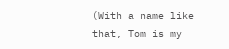(With a name like that, Tom is my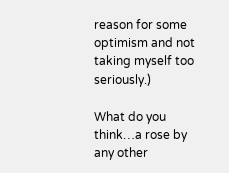reason for some optimism and not taking myself too seriously.)

What do you think…a rose by any other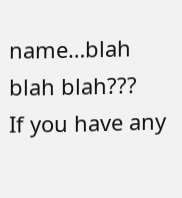name…blah blah blah???
If you have any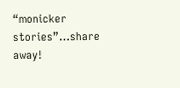“monicker stories”…share away!